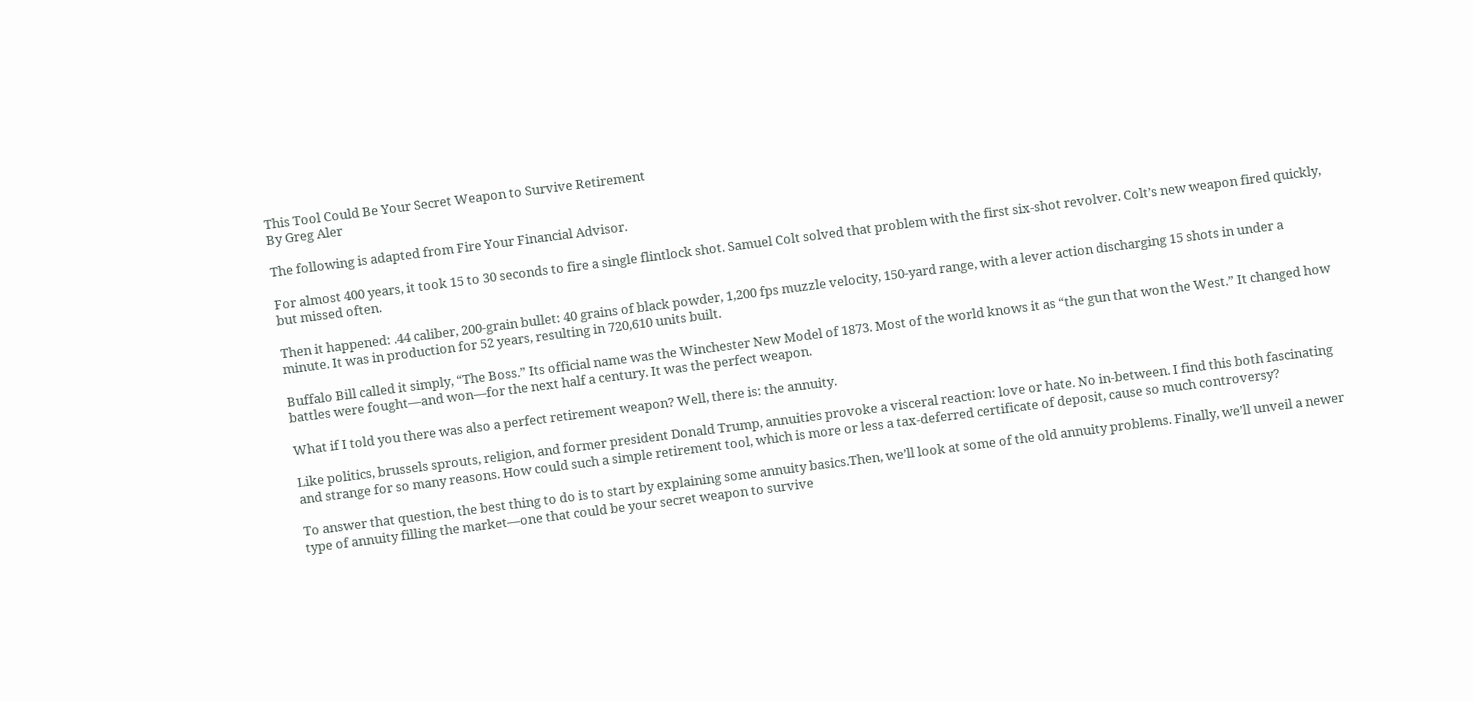This Tool Could Be Your Secret Weapon to Survive Retirement
By Greg Aler

The following is adapted from Fire Your Financial Advisor.

For almost 400 years, it took 15 to 30 seconds to fire a single flintlock shot. Samuel Colt solved that problem with the first six-shot revolver. Colt’s new weapon fired quickly, but missed often.

Then it happened: .44 caliber, 200-grain bullet: 40 grains of black powder, 1,200 fps muzzle velocity, 150-yard range, with a lever action discharging 15 shots in under a minute. It was in production for 52 years, resulting in 720,610 units built.

Buffalo Bill called it simply, “The Boss.” Its official name was the Winchester New Model of 1873. Most of the world knows it as “the gun that won the West.” It changed how battles were fought—and won—for the next half a century. It was the perfect weapon.

What if I told you there was also a perfect retirement weapon? Well, there is: the annuity.

Like politics, brussels sprouts, religion, and former president Donald Trump, annuities provoke a visceral reaction: love or hate. No in-between. I find this both fascinating and strange for so many reasons. How could such a simple retirement tool, which is more or less a tax-deferred certificate of deposit, cause so much controversy?

To answer that question, the best thing to do is to start by explaining some annuity basics.Then, we’ll look at some of the old annuity problems. Finally, we’ll unveil a newer type of annuity filling the market—one that could be your secret weapon to survive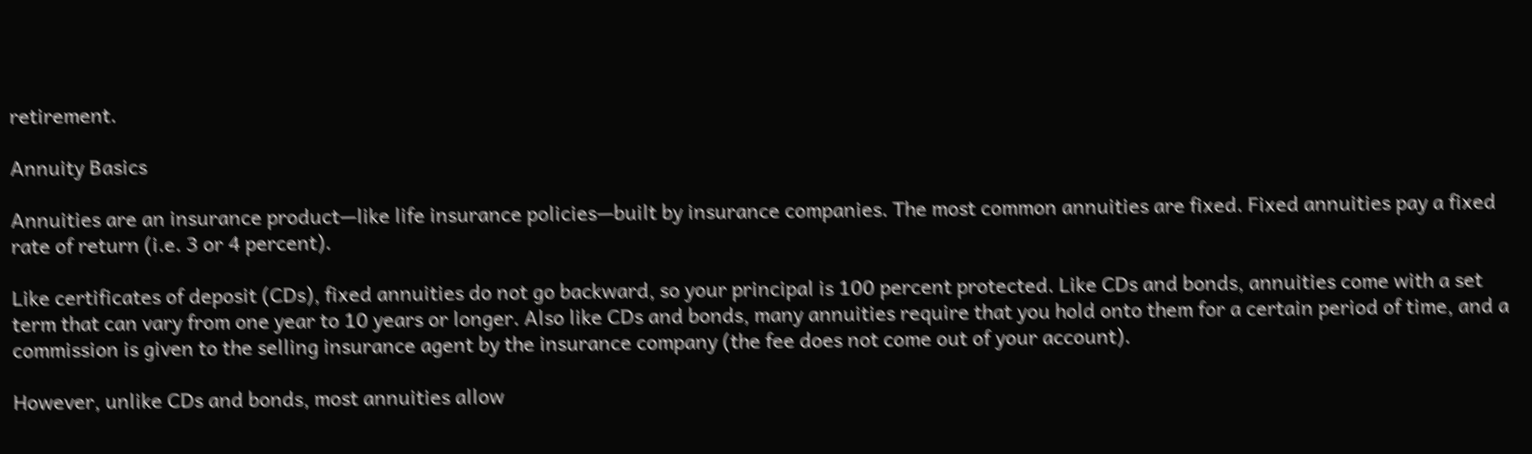retirement.

Annuity Basics

Annuities are an insurance product—like life insurance policies—built by insurance companies. The most common annuities are fixed. Fixed annuities pay a fixed rate of return (i.e. 3 or 4 percent).

Like certificates of deposit (CDs), fixed annuities do not go backward, so your principal is 100 percent protected. Like CDs and bonds, annuities come with a set term that can vary from one year to 10 years or longer. Also like CDs and bonds, many annuities require that you hold onto them for a certain period of time, and a commission is given to the selling insurance agent by the insurance company (the fee does not come out of your account).

However, unlike CDs and bonds, most annuities allow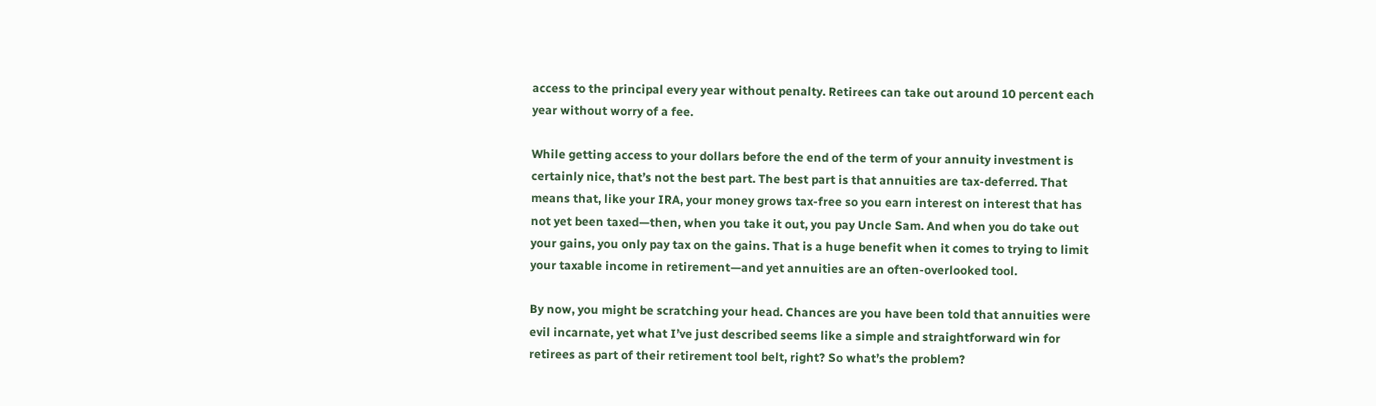access to the principal every year without penalty. Retirees can take out around 10 percent each year without worry of a fee.

While getting access to your dollars before the end of the term of your annuity investment is certainly nice, that’s not the best part. The best part is that annuities are tax-deferred. That means that, like your IRA, your money grows tax-free so you earn interest on interest that has not yet been taxed—then, when you take it out, you pay Uncle Sam. And when you do take out your gains, you only pay tax on the gains. That is a huge benefit when it comes to trying to limit your taxable income in retirement—and yet annuities are an often-overlooked tool.

By now, you might be scratching your head. Chances are you have been told that annuities were evil incarnate, yet what I’ve just described seems like a simple and straightforward win for retirees as part of their retirement tool belt, right? So what’s the problem?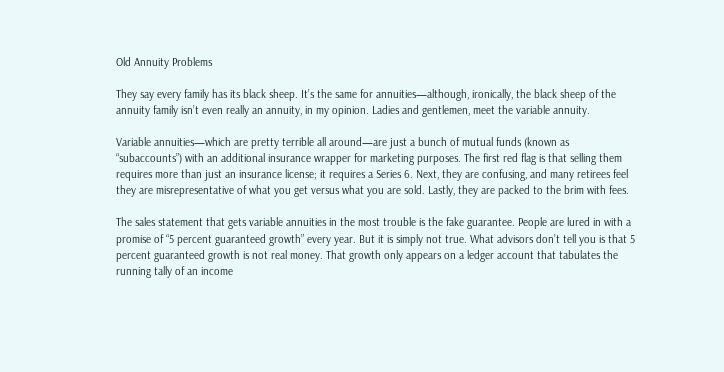Old Annuity Problems

They say every family has its black sheep. It’s the same for annuities—although, ironically, the black sheep of the annuity family isn’t even really an annuity, in my opinion. Ladies and gentlemen, meet the variable annuity.

Variable annuities—which are pretty terrible all around—are just a bunch of mutual funds (known as “subaccounts”) with an additional insurance wrapper for marketing purposes. The first red flag is that selling them requires more than just an insurance license; it requires a Series 6. Next, they are confusing, and many retirees feel they are misrepresentative of what you get versus what you are sold. Lastly, they are packed to the brim with fees.

The sales statement that gets variable annuities in the most trouble is the fake guarantee. People are lured in with a promise of “5 percent guaranteed growth” every year. But it is simply not true. What advisors don’t tell you is that 5 percent guaranteed growth is not real money. That growth only appears on a ledger account that tabulates the running tally of an income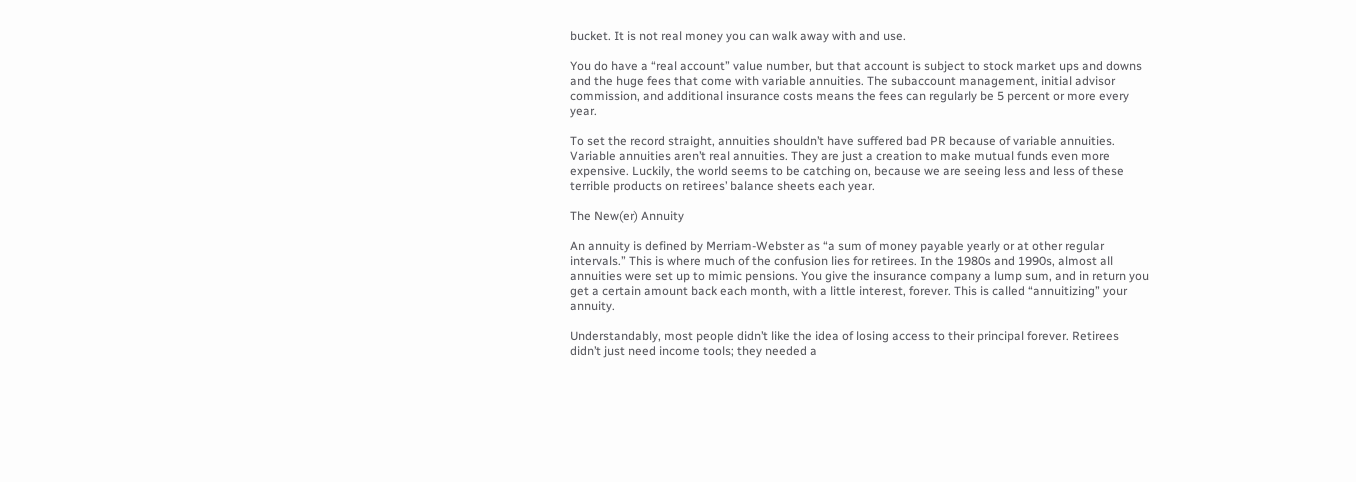bucket. It is not real money you can walk away with and use.

You do have a “real account” value number, but that account is subject to stock market ups and downs and the huge fees that come with variable annuities. The subaccount management, initial advisor commission, and additional insurance costs means the fees can regularly be 5 percent or more every year.

To set the record straight, annuities shouldn’t have suffered bad PR because of variable annuities. Variable annuities aren’t real annuities. They are just a creation to make mutual funds even more expensive. Luckily, the world seems to be catching on, because we are seeing less and less of these terrible products on retirees’ balance sheets each year.

The New(er) Annuity

An annuity is defined by Merriam-Webster as “a sum of money payable yearly or at other regular intervals.” This is where much of the confusion lies for retirees. In the 1980s and 1990s, almost all annuities were set up to mimic pensions. You give the insurance company a lump sum, and in return you get a certain amount back each month, with a little interest, forever. This is called “annuitizing” your annuity.

Understandably, most people didn’t like the idea of losing access to their principal forever. Retirees didn’t just need income tools; they needed a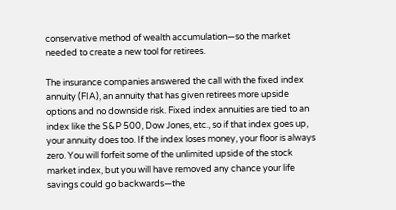conservative method of wealth accumulation—so the market needed to create a new tool for retirees.

The insurance companies answered the call with the fixed index annuity (FIA), an annuity that has given retirees more upside options and no downside risk. Fixed index annuities are tied to an index like the S&P 500, Dow Jones, etc., so if that index goes up, your annuity does too. If the index loses money, your floor is always zero. You will forfeit some of the unlimited upside of the stock market index, but you will have removed any chance your life savings could go backwards—the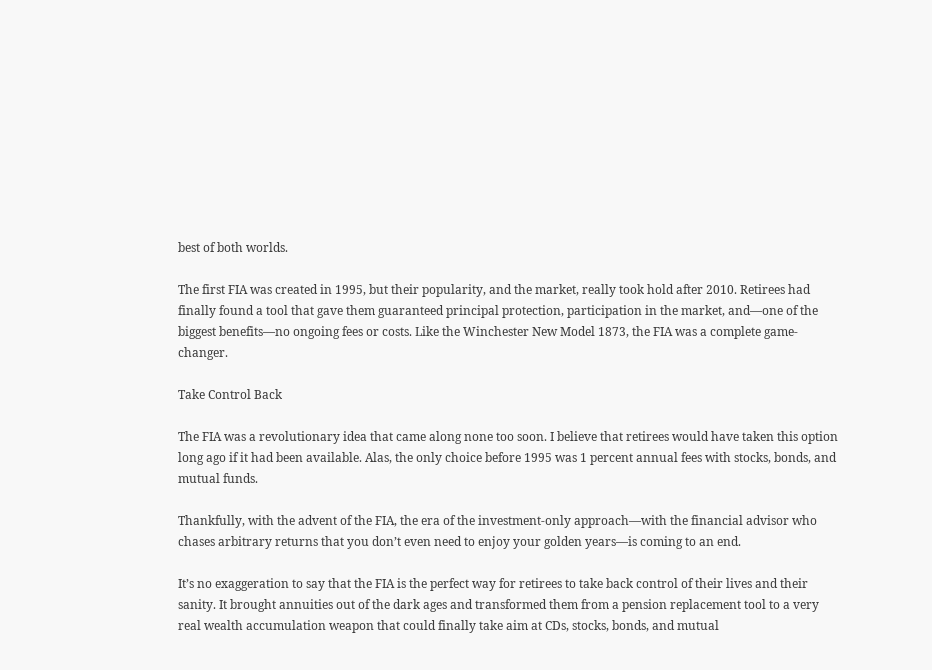best of both worlds.

The first FIA was created in 1995, but their popularity, and the market, really took hold after 2010. Retirees had finally found a tool that gave them guaranteed principal protection, participation in the market, and—one of the biggest benefits—no ongoing fees or costs. Like the Winchester New Model 1873, the FIA was a complete game-changer.

Take Control Back

The FIA was a revolutionary idea that came along none too soon. I believe that retirees would have taken this option long ago if it had been available. Alas, the only choice before 1995 was 1 percent annual fees with stocks, bonds, and mutual funds.

Thankfully, with the advent of the FIA, the era of the investment-only approach—with the financial advisor who chases arbitrary returns that you don’t even need to enjoy your golden years—is coming to an end.

It’s no exaggeration to say that the FIA is the perfect way for retirees to take back control of their lives and their sanity. It brought annuities out of the dark ages and transformed them from a pension replacement tool to a very real wealth accumulation weapon that could finally take aim at CDs, stocks, bonds, and mutual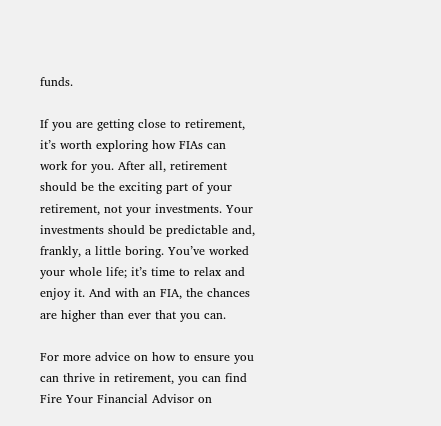funds.

If you are getting close to retirement, it’s worth exploring how FIAs can work for you. After all, retirement should be the exciting part of your retirement, not your investments. Your investments should be predictable and, frankly, a little boring. You’ve worked your whole life; it’s time to relax and enjoy it. And with an FIA, the chances are higher than ever that you can.

For more advice on how to ensure you can thrive in retirement, you can find Fire Your Financial Advisor on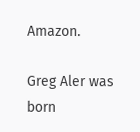Amazon.

Greg Aler was born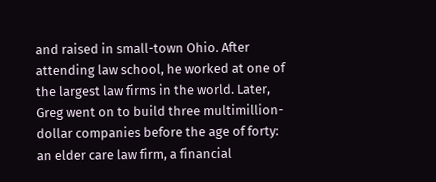and raised in small-town Ohio. After attending law school, he worked at one of the largest law firms in the world. Later, Greg went on to build three multimillion-dollar companies before the age of forty: an elder care law firm, a financial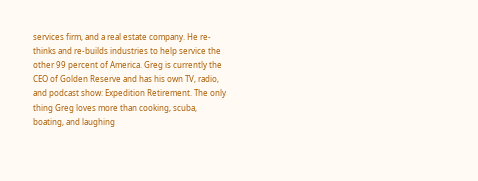services firm, and a real estate company. He re-thinks and re-builds industries to help service the other 99 percent of America. Greg is currently the CEO of Golden Reserve and has his own TV, radio, and podcast show: Expedition Retirement. The only thing Greg loves more than cooking, scuba, boating, and laughing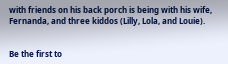with friends on his back porch is being with his wife, Fernanda, and three kiddos (Lilly, Lola, and Louie).


Be the first to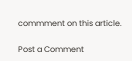commment on this article.

Post a Comment